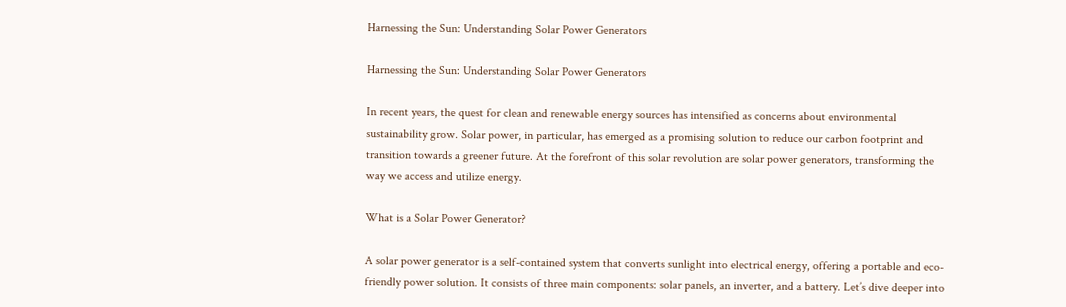Harnessing the Sun: Understanding Solar Power Generators

Harnessing the Sun: Understanding Solar Power Generators

In recent years, the quest for clean and renewable energy sources has intensified as concerns about environmental sustainability grow. Solar power, in particular, has emerged as a promising solution to reduce our carbon footprint and transition towards a greener future. At the forefront of this solar revolution are solar power generators, transforming the way we access and utilize energy.

What is a Solar Power Generator?

A solar power generator is a self-contained system that converts sunlight into electrical energy, offering a portable and eco-friendly power solution. It consists of three main components: solar panels, an inverter, and a battery. Let’s dive deeper into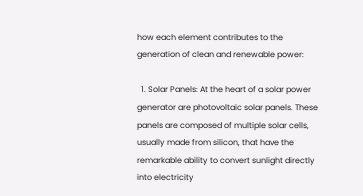how each element contributes to the generation of clean and renewable power:

  1. Solar Panels: At the heart of a solar power generator are photovoltaic solar panels. These panels are composed of multiple solar cells, usually made from silicon, that have the remarkable ability to convert sunlight directly into electricity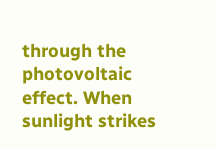through the photovoltaic effect. When sunlight strikes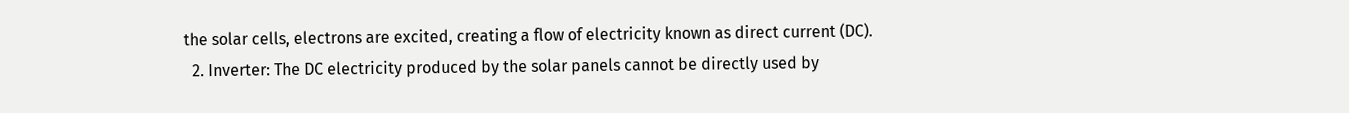the solar cells, electrons are excited, creating a flow of electricity known as direct current (DC).
  2. Inverter: The DC electricity produced by the solar panels cannot be directly used by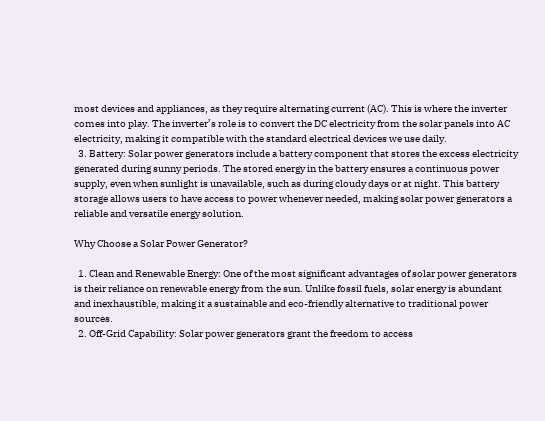most devices and appliances, as they require alternating current (AC). This is where the inverter comes into play. The inverter’s role is to convert the DC electricity from the solar panels into AC electricity, making it compatible with the standard electrical devices we use daily.
  3. Battery: Solar power generators include a battery component that stores the excess electricity generated during sunny periods. The stored energy in the battery ensures a continuous power supply, even when sunlight is unavailable, such as during cloudy days or at night. This battery storage allows users to have access to power whenever needed, making solar power generators a reliable and versatile energy solution.

Why Choose a Solar Power Generator?

  1. Clean and Renewable Energy: One of the most significant advantages of solar power generators is their reliance on renewable energy from the sun. Unlike fossil fuels, solar energy is abundant and inexhaustible, making it a sustainable and eco-friendly alternative to traditional power sources.
  2. Off-Grid Capability: Solar power generators grant the freedom to access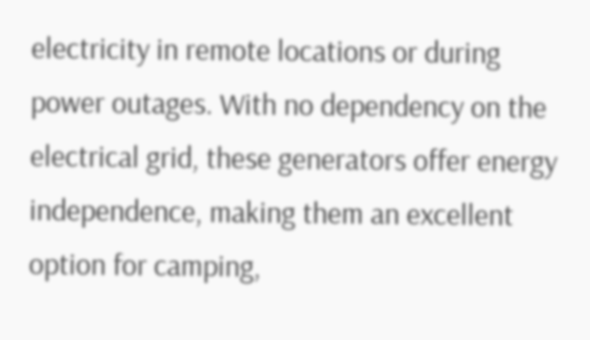electricity in remote locations or during power outages. With no dependency on the electrical grid, these generators offer energy independence, making them an excellent option for camping,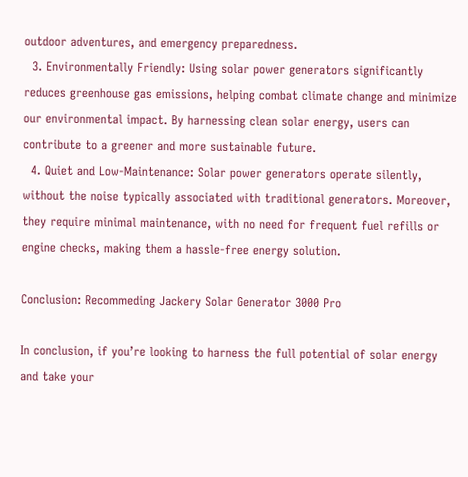outdoor adventures, and emergency preparedness.
  3. Environmentally Friendly: Using solar power generators significantly reduces greenhouse gas emissions, helping combat climate change and minimize our environmental impact. By harnessing clean solar energy, users can contribute to a greener and more sustainable future.
  4. Quiet and Low-Maintenance: Solar power generators operate silently, without the noise typically associated with traditional generators. Moreover, they require minimal maintenance, with no need for frequent fuel refills or engine checks, making them a hassle-free energy solution.

Conclusion: Recommeding Jackery Solar Generator 3000 Pro

In conclusion, if you’re looking to harness the full potential of solar energy and take your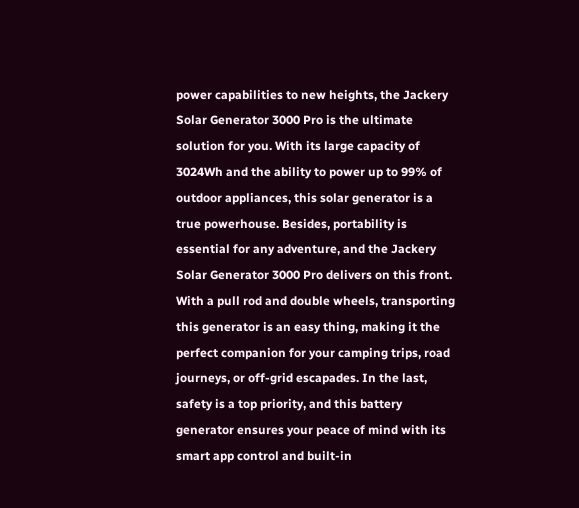power capabilities to new heights, the Jackery Solar Generator 3000 Pro is the ultimate solution for you. With its large capacity of 3024Wh and the ability to power up to 99% of outdoor appliances, this solar generator is a true powerhouse. Besides, portability is essential for any adventure, and the Jackery Solar Generator 3000 Pro delivers on this front. With a pull rod and double wheels, transporting this generator is an easy thing, making it the perfect companion for your camping trips, road journeys, or off-grid escapades. In the last, safety is a top priority, and this battery generator ensures your peace of mind with its smart app control and built-in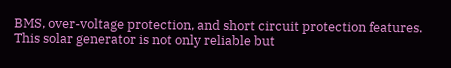BMS, over-voltage protection, and short circuit protection features. This solar generator is not only reliable but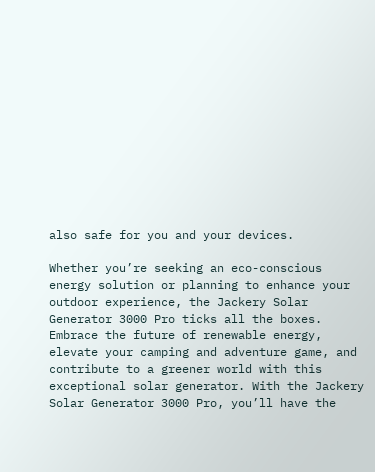also safe for you and your devices.

Whether you’re seeking an eco-conscious energy solution or planning to enhance your outdoor experience, the Jackery Solar Generator 3000 Pro ticks all the boxes. Embrace the future of renewable energy, elevate your camping and adventure game, and contribute to a greener world with this exceptional solar generator. With the Jackery Solar Generator 3000 Pro, you’ll have the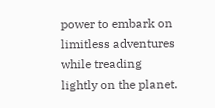power to embark on limitless adventures while treading lightly on the planet.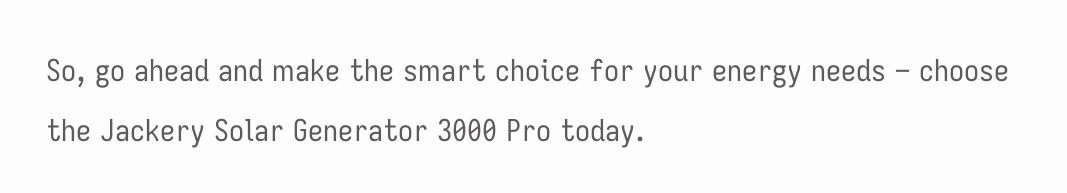So, go ahead and make the smart choice for your energy needs – choose the Jackery Solar Generator 3000 Pro today.